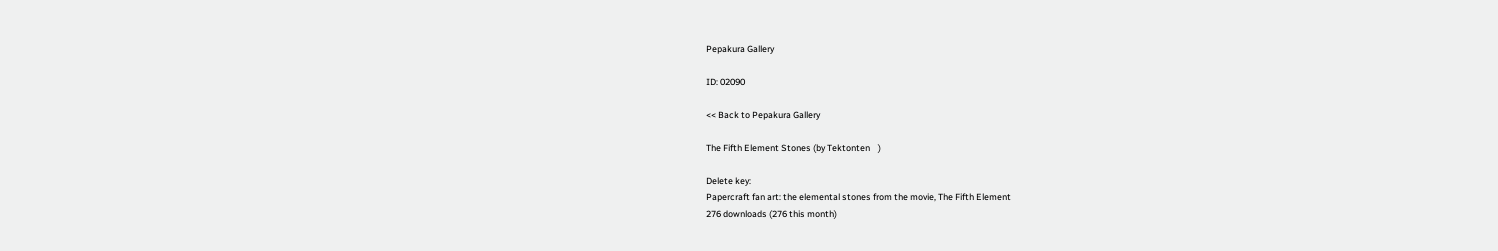Pepakura Gallery

ID: 02090

<< Back to Pepakura Gallery

The Fifth Element Stones (by Tektonten    )

Delete key:
Papercraft fan art: the elemental stones from the movie, The Fifth Element
276 downloads (276 this month)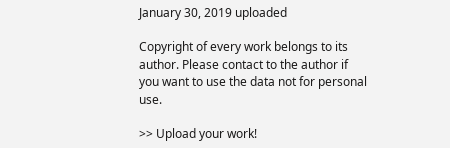January 30, 2019 uploaded

Copyright of every work belongs to its author. Please contact to the author if you want to use the data not for personal use.

>> Upload your work!